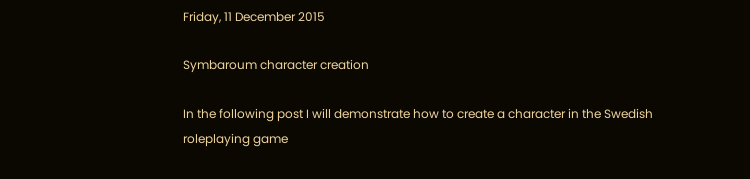Friday, 11 December 2015

Symbaroum character creation

In the following post I will demonstrate how to create a character in the Swedish roleplaying game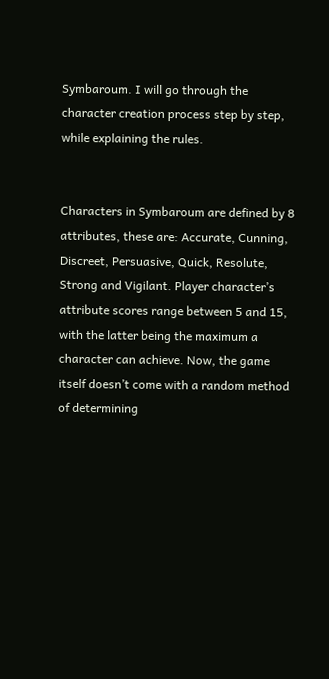Symbaroum. I will go through the character creation process step by step, while explaining the rules.


Characters in Symbaroum are defined by 8 attributes, these are: Accurate, Cunning, Discreet, Persuasive, Quick, Resolute, Strong and Vigilant. Player character’s attribute scores range between 5 and 15, with the latter being the maximum a character can achieve. Now, the game itself doesn’t come with a random method of determining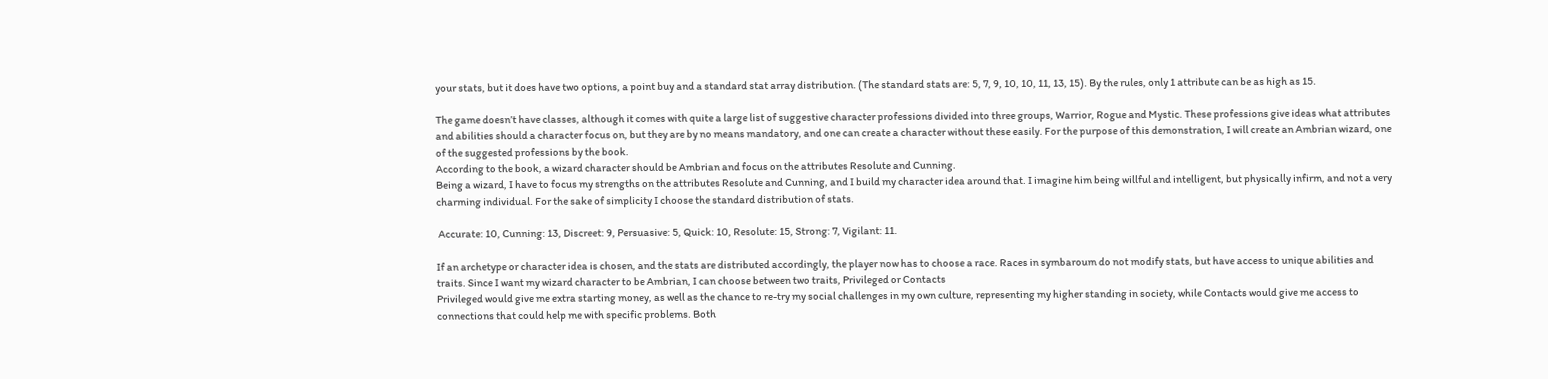your stats, but it does have two options, a point buy and a standard stat array distribution. (The standard stats are: 5, 7, 9, 10, 10, 11, 13, 15). By the rules, only 1 attribute can be as high as 15.

The game doesn’t have classes, although it comes with quite a large list of suggestive character professions divided into three groups, Warrior, Rogue and Mystic. These professions give ideas what attributes and abilities should a character focus on, but they are by no means mandatory, and one can create a character without these easily. For the purpose of this demonstration, I will create an Ambrian wizard, one of the suggested professions by the book.
According to the book, a wizard character should be Ambrian and focus on the attributes Resolute and Cunning.
Being a wizard, I have to focus my strengths on the attributes Resolute and Cunning, and I build my character idea around that. I imagine him being willful and intelligent, but physically infirm, and not a very charming individual. For the sake of simplicity I choose the standard distribution of stats.

 Accurate: 10, Cunning: 13, Discreet: 9, Persuasive: 5, Quick: 10, Resolute: 15, Strong: 7, Vigilant: 11.

If an archetype or character idea is chosen, and the stats are distributed accordingly, the player now has to choose a race. Races in symbaroum do not modify stats, but have access to unique abilities and traits. Since I want my wizard character to be Ambrian, I can choose between two traits, Privileged or Contacts
Privileged would give me extra starting money, as well as the chance to re-try my social challenges in my own culture, representing my higher standing in society, while Contacts would give me access to connections that could help me with specific problems. Both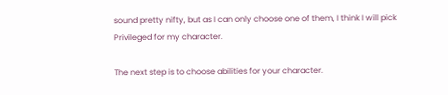sound pretty nifty, but as I can only choose one of them, I think I will pick Privileged for my character.

The next step is to choose abilities for your character.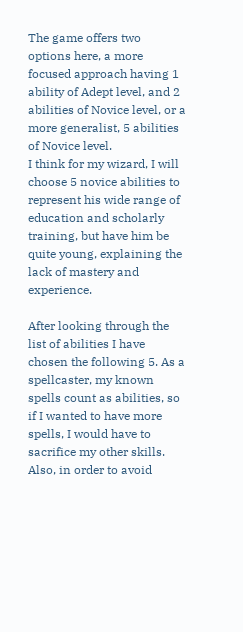The game offers two options here, a more focused approach having 1 ability of Adept level, and 2 abilities of Novice level, or a more generalist, 5 abilities of Novice level.
I think for my wizard, I will choose 5 novice abilities to represent his wide range of education and scholarly training, but have him be quite young, explaining the lack of mastery and experience.

After looking through the list of abilities I have chosen the following 5. As a spellcaster, my known spells count as abilities, so if I wanted to have more spells, I would have to sacrifice my other skills. Also, in order to avoid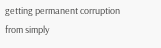getting permanent corruption from simply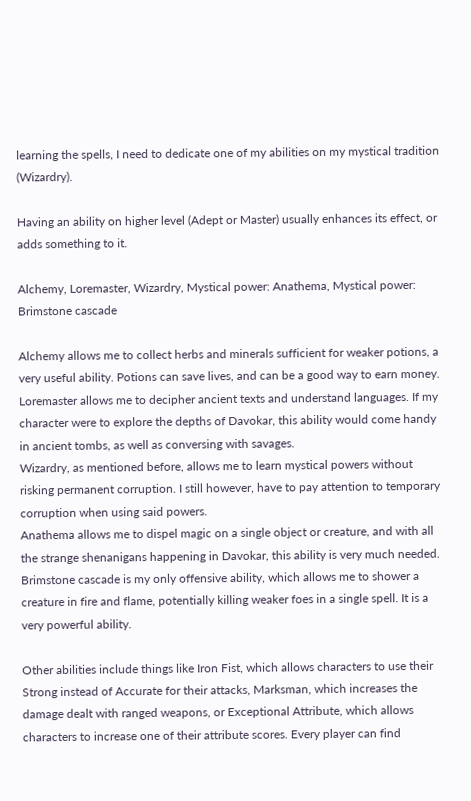learning the spells, I need to dedicate one of my abilities on my mystical tradition (Wizardry).

Having an ability on higher level (Adept or Master) usually enhances its effect, or adds something to it.

Alchemy, Loremaster, Wizardry, Mystical power: Anathema, Mystical power: Brimstone cascade

Alchemy allows me to collect herbs and minerals sufficient for weaker potions, a very useful ability. Potions can save lives, and can be a good way to earn money.
Loremaster allows me to decipher ancient texts and understand languages. If my character were to explore the depths of Davokar, this ability would come handy in ancient tombs, as well as conversing with savages.
Wizardry, as mentioned before, allows me to learn mystical powers without risking permanent corruption. I still however, have to pay attention to temporary corruption when using said powers.
Anathema allows me to dispel magic on a single object or creature, and with all the strange shenanigans happening in Davokar, this ability is very much needed.
Brimstone cascade is my only offensive ability, which allows me to shower a creature in fire and flame, potentially killing weaker foes in a single spell. It is a very powerful ability.

Other abilities include things like Iron Fist, which allows characters to use their Strong instead of Accurate for their attacks, Marksman, which increases the damage dealt with ranged weapons, or Exceptional Attribute, which allows characters to increase one of their attribute scores. Every player can find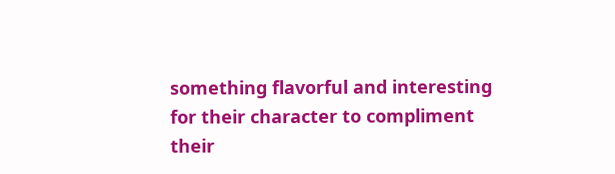something flavorful and interesting for their character to compliment their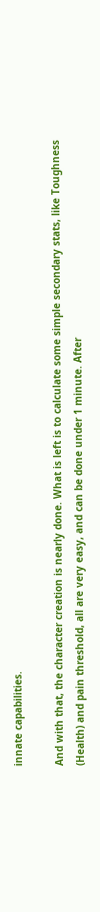innate capabilities.

And with that, the character creation is nearly done. What is left is to calculate some simple secondary stats, like Toughness (Health) and pain threshold, all are very easy, and can be done under 1 minute. After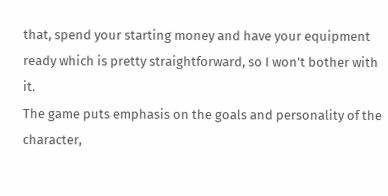that, spend your starting money and have your equipment ready which is pretty straightforward, so I won't bother with it.
The game puts emphasis on the goals and personality of the character,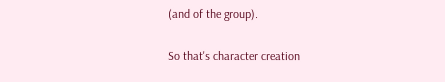(and of the group).

So that's character creation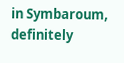in Symbaroum, definitely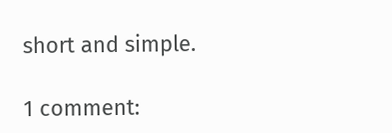short and simple.

1 comment: